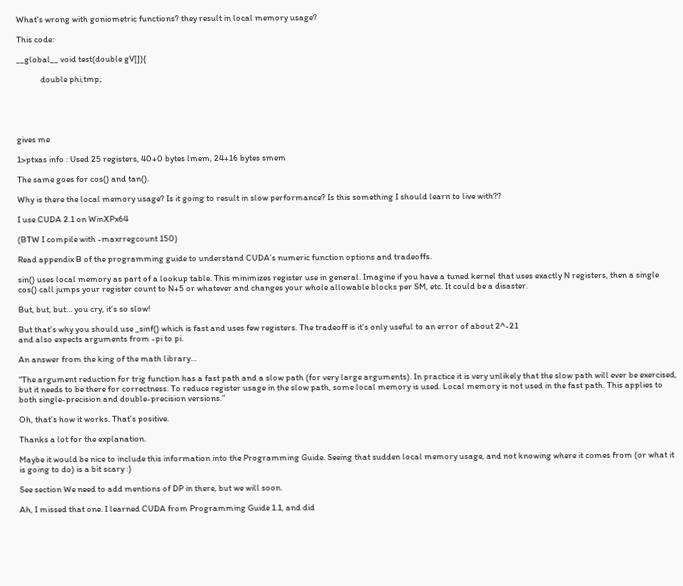What's wrong with goniometric functions? they result in local memory usage?

This code:

__global__ void test(double gV[]){

            double phi,tmp;





gives me

1>ptxas info : Used 25 registers, 40+0 bytes lmem, 24+16 bytes smem

The same goes for cos() and tan().

Why is there the local memory usage? Is it going to result in slow performance? Is this something I should learn to live with??

I use CUDA 2.1 on WinXPx64

(BTW I compile with -maxrregcount 150)

Read appendix B of the programming guide to understand CUDA’s numeric function options and tradeoffs.

sin() uses local memory as part of a lookup table. This minimizes register use in general. Imagine if you have a tuned kernel that uses exactly N registers, then a single cos() call jumps your register count to N+5 or whatever and changes your whole allowable blocks per SM, etc. It could be a disaster.

But, but, but… you cry, it’s so slow!

But that’s why you should use _sinf() which is fast and uses few registers. The tradeoff is it’s only useful to an error of about 2^-21
and also expects arguments from -pi to pi.

An answer from the king of the math library…

“The argument reduction for trig function has a fast path and a slow path (for very large arguments). In practice it is very unlikely that the slow path will ever be exercised, but it needs to be there for correctness. To reduce register usage in the slow path, some local memory is used. Local memory is not used in the fast path. This applies to both single-precision and double-precision versions.”

Oh, that’s how it works. That’s positive.

Thanks a lot for the explanation.

Maybe it would be nice to include this information into the Programming Guide. Seeing that sudden local memory usage, and not knowing where it comes from (or what it is going to do) is a bit scary :)

See section We need to add mentions of DP in there, but we will soon.

Ah, I missed that one. I learned CUDA from Programming Guide 1.1, and did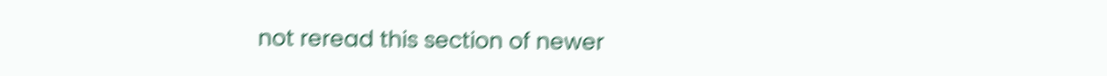not reread this section of newer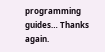programming guides… Thanks again.